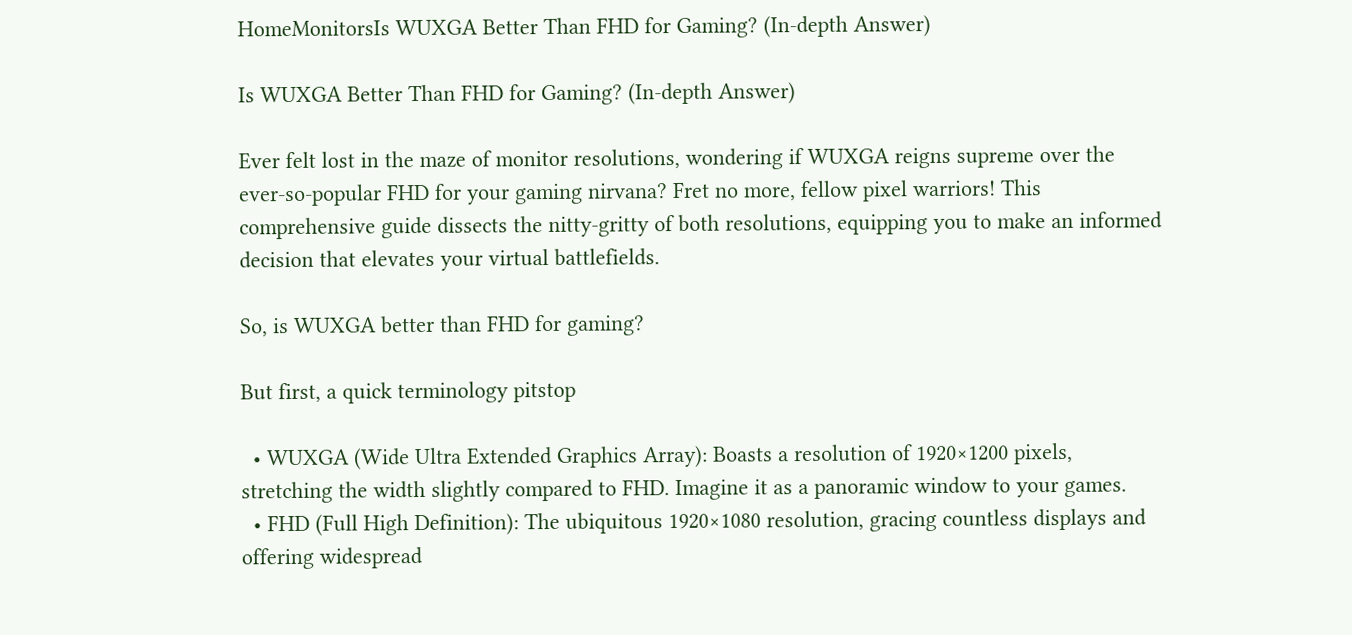HomeMonitorsIs WUXGA Better Than FHD for Gaming? (In-depth Answer)

Is WUXGA Better Than FHD for Gaming? (In-depth Answer)

Ever felt lost in the maze of monitor resolutions, wondering if WUXGA reigns supreme over the ever-so-popular FHD for your gaming nirvana? Fret no more, fellow pixel warriors! This comprehensive guide dissects the nitty-gritty of both resolutions, equipping you to make an informed decision that elevates your virtual battlefields.

So, is WUXGA better than FHD for gaming?

But first, a quick terminology pitstop

  • WUXGA (Wide Ultra Extended Graphics Array): Boasts a resolution of 1920×1200 pixels, stretching the width slightly compared to FHD. Imagine it as a panoramic window to your games.
  • FHD (Full High Definition): The ubiquitous 1920×1080 resolution, gracing countless displays and offering widespread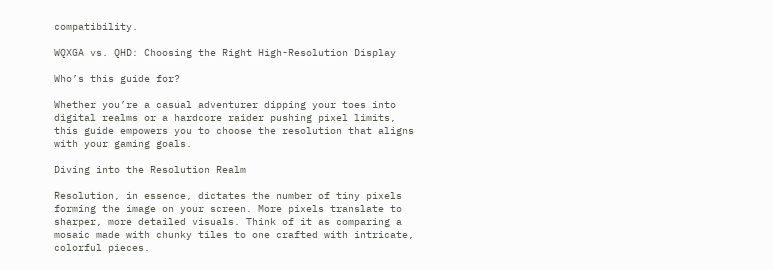compatibility.

WQXGA vs. QHD: Choosing the Right High-Resolution Display

Who’s this guide for?

Whether you’re a casual adventurer dipping your toes into digital realms or a hardcore raider pushing pixel limits, this guide empowers you to choose the resolution that aligns with your gaming goals.

Diving into the Resolution Realm

Resolution, in essence, dictates the number of tiny pixels forming the image on your screen. More pixels translate to sharper, more detailed visuals. Think of it as comparing a mosaic made with chunky tiles to one crafted with intricate, colorful pieces.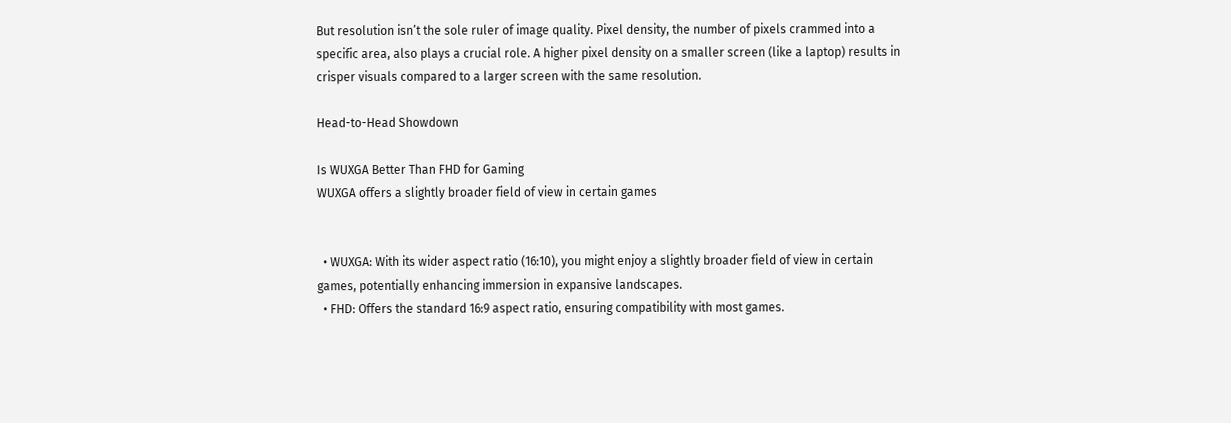But resolution isn’t the sole ruler of image quality. Pixel density, the number of pixels crammed into a specific area, also plays a crucial role. A higher pixel density on a smaller screen (like a laptop) results in crisper visuals compared to a larger screen with the same resolution.

Head-to-Head Showdown

Is WUXGA Better Than FHD for Gaming
WUXGA offers a slightly broader field of view in certain games


  • WUXGA: With its wider aspect ratio (16:10), you might enjoy a slightly broader field of view in certain games, potentially enhancing immersion in expansive landscapes.
  • FHD: Offers the standard 16:9 aspect ratio, ensuring compatibility with most games.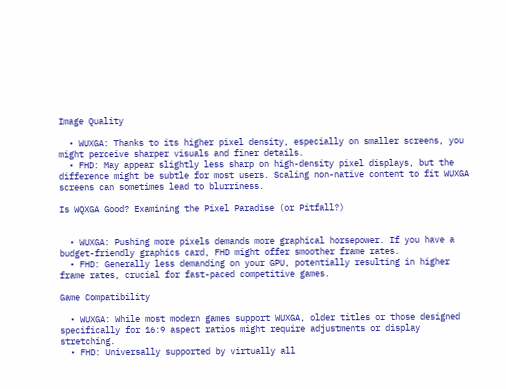Image Quality

  • WUXGA: Thanks to its higher pixel density, especially on smaller screens, you might perceive sharper visuals and finer details.
  • FHD: May appear slightly less sharp on high-density pixel displays, but the difference might be subtle for most users. Scaling non-native content to fit WUXGA screens can sometimes lead to blurriness.

Is WQXGA Good? Examining the Pixel Paradise (or Pitfall?)


  • WUXGA: Pushing more pixels demands more graphical horsepower. If you have a budget-friendly graphics card, FHD might offer smoother frame rates.
  • FHD: Generally less demanding on your GPU, potentially resulting in higher frame rates, crucial for fast-paced competitive games.

Game Compatibility

  • WUXGA: While most modern games support WUXGA, older titles or those designed specifically for 16:9 aspect ratios might require adjustments or display stretching.
  • FHD: Universally supported by virtually all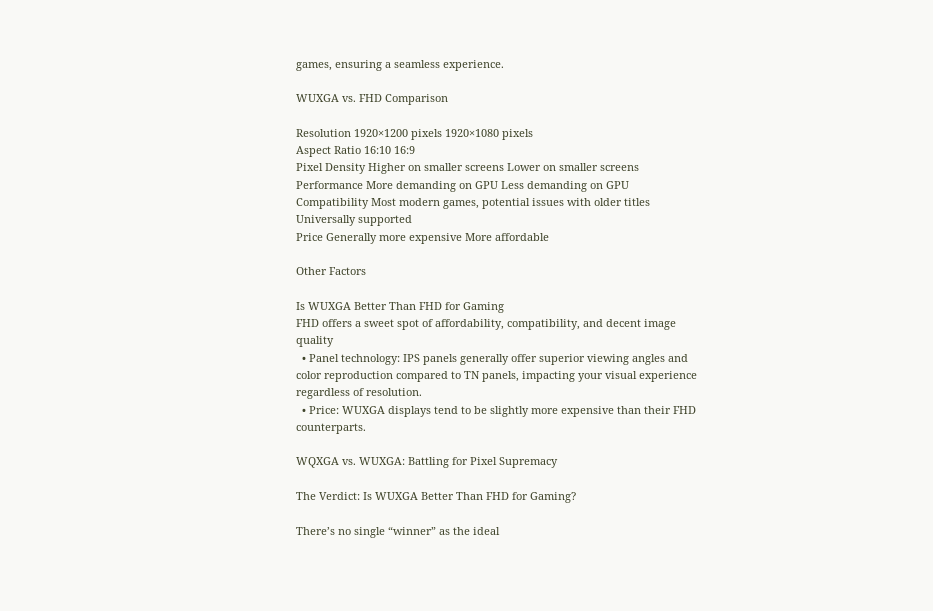games, ensuring a seamless experience.

WUXGA vs. FHD Comparison

Resolution 1920×1200 pixels 1920×1080 pixels
Aspect Ratio 16:10 16:9
Pixel Density Higher on smaller screens Lower on smaller screens
Performance More demanding on GPU Less demanding on GPU
Compatibility Most modern games, potential issues with older titles Universally supported
Price Generally more expensive More affordable

Other Factors

Is WUXGA Better Than FHD for Gaming
FHD offers a sweet spot of affordability, compatibility, and decent image quality
  • Panel technology: IPS panels generally offer superior viewing angles and color reproduction compared to TN panels, impacting your visual experience regardless of resolution.
  • Price: WUXGA displays tend to be slightly more expensive than their FHD counterparts.

WQXGA vs. WUXGA: Battling for Pixel Supremacy

The Verdict: Is WUXGA Better Than FHD for Gaming?

There’s no single “winner” as the ideal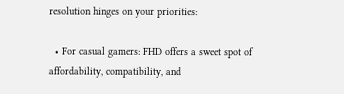resolution hinges on your priorities:

  • For casual gamers: FHD offers a sweet spot of affordability, compatibility, and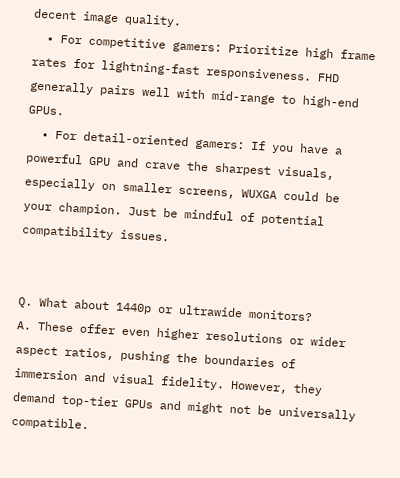decent image quality.
  • For competitive gamers: Prioritize high frame rates for lightning-fast responsiveness. FHD generally pairs well with mid-range to high-end GPUs.
  • For detail-oriented gamers: If you have a powerful GPU and crave the sharpest visuals, especially on smaller screens, WUXGA could be your champion. Just be mindful of potential compatibility issues.


Q. What about 1440p or ultrawide monitors?
A. These offer even higher resolutions or wider aspect ratios, pushing the boundaries of immersion and visual fidelity. However, they demand top-tier GPUs and might not be universally compatible.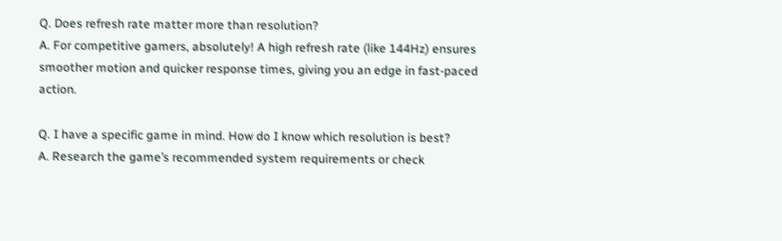Q. Does refresh rate matter more than resolution?
A. For competitive gamers, absolutely! A high refresh rate (like 144Hz) ensures smoother motion and quicker response times, giving you an edge in fast-paced action.

Q. I have a specific game in mind. How do I know which resolution is best?
A. Research the game’s recommended system requirements or check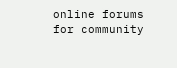online forums for community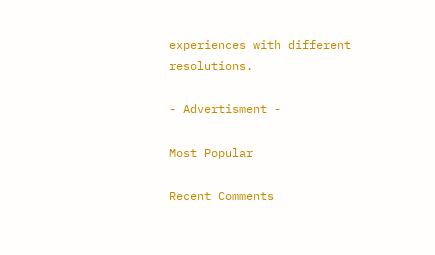experiences with different resolutions.

- Advertisment -

Most Popular

Recent Comments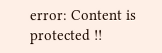error: Content is protected !!